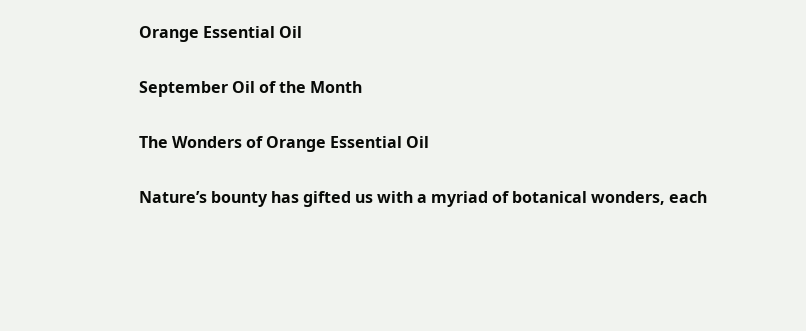Orange Essential Oil

September Oil of the Month

The Wonders of Orange Essential Oil

Nature’s bounty has gifted us with a myriad of botanical wonders, each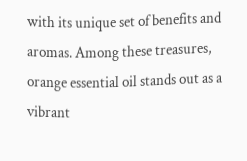with its unique set of benefits and aromas. Among these treasures, orange essential oil stands out as a vibrant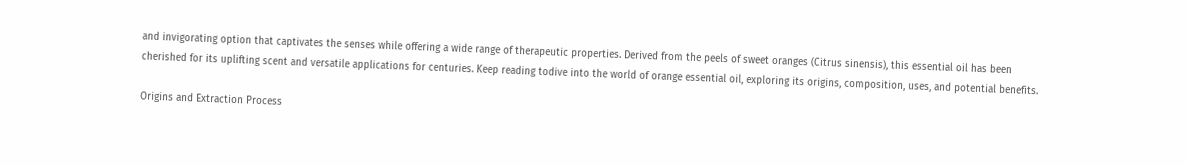and invigorating option that captivates the senses while offering a wide range of therapeutic properties. Derived from the peels of sweet oranges (Citrus sinensis), this essential oil has been cherished for its uplifting scent and versatile applications for centuries. Keep reading todive into the world of orange essential oil, exploring its origins, composition, uses, and potential benefits.

Origins and Extraction Process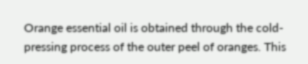Orange essential oil is obtained through the cold-pressing process of the outer peel of oranges. This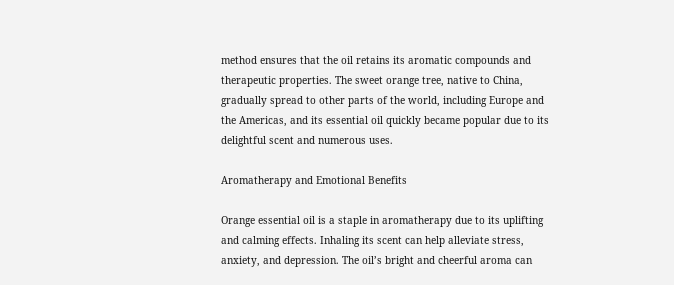method ensures that the oil retains its aromatic compounds and therapeutic properties. The sweet orange tree, native to China, gradually spread to other parts of the world, including Europe and the Americas, and its essential oil quickly became popular due to its delightful scent and numerous uses.

Aromatherapy and Emotional Benefits

Orange essential oil is a staple in aromatherapy due to its uplifting and calming effects. Inhaling its scent can help alleviate stress, anxiety, and depression. The oil’s bright and cheerful aroma can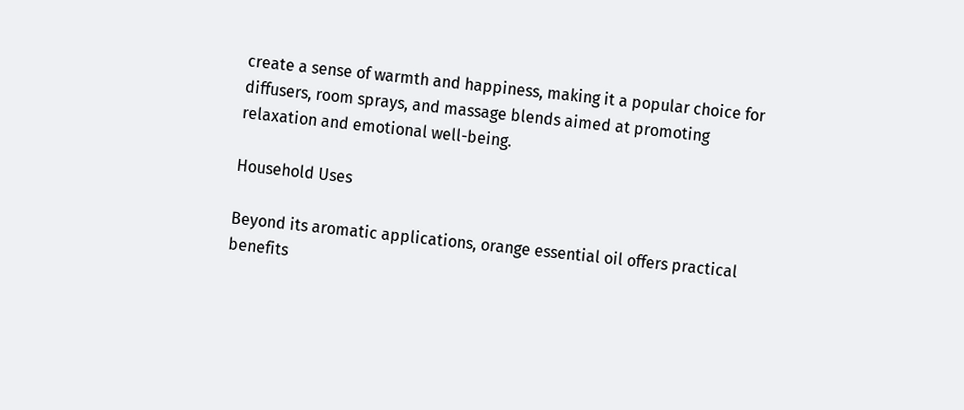create a sense of warmth and happiness, making it a popular choice for diffusers, room sprays, and massage blends aimed at promoting relaxation and emotional well-being.

Household Uses

Beyond its aromatic applications, orange essential oil offers practical benefits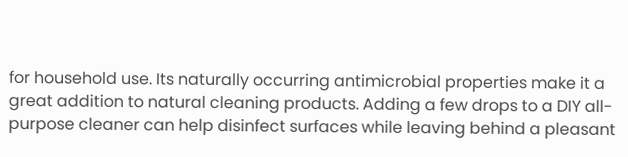for household use. Its naturally occurring antimicrobial properties make it a great addition to natural cleaning products. Adding a few drops to a DIY all-purpose cleaner can help disinfect surfaces while leaving behind a pleasant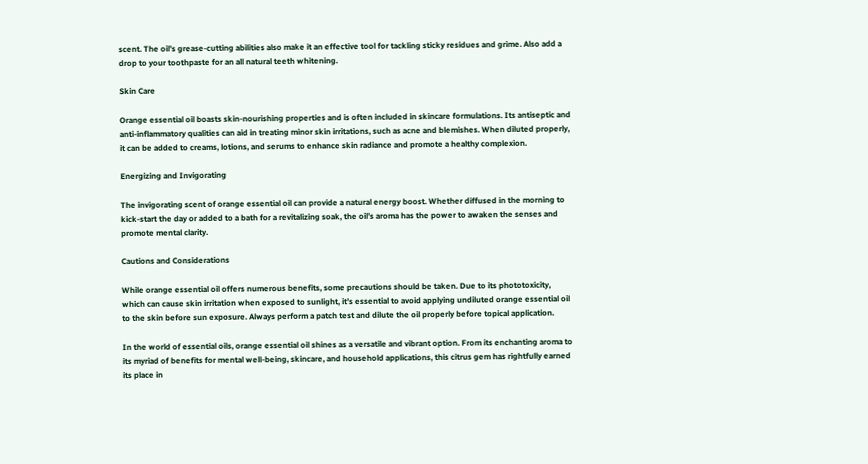scent. The oil’s grease-cutting abilities also make it an effective tool for tackling sticky residues and grime. Also add a drop to your toothpaste for an all natural teeth whitening.

Skin Care

Orange essential oil boasts skin-nourishing properties and is often included in skincare formulations. Its antiseptic and anti-inflammatory qualities can aid in treating minor skin irritations, such as acne and blemishes. When diluted properly, it can be added to creams, lotions, and serums to enhance skin radiance and promote a healthy complexion.

Energizing and Invigorating

The invigorating scent of orange essential oil can provide a natural energy boost. Whether diffused in the morning to kick-start the day or added to a bath for a revitalizing soak, the oil’s aroma has the power to awaken the senses and promote mental clarity.

Cautions and Considerations

While orange essential oil offers numerous benefits, some precautions should be taken. Due to its phototoxicity, which can cause skin irritation when exposed to sunlight, it’s essential to avoid applying undiluted orange essential oil to the skin before sun exposure. Always perform a patch test and dilute the oil properly before topical application.

In the world of essential oils, orange essential oil shines as a versatile and vibrant option. From its enchanting aroma to its myriad of benefits for mental well-being, skincare, and household applications, this citrus gem has rightfully earned its place in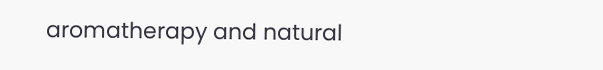aromatherapy and natural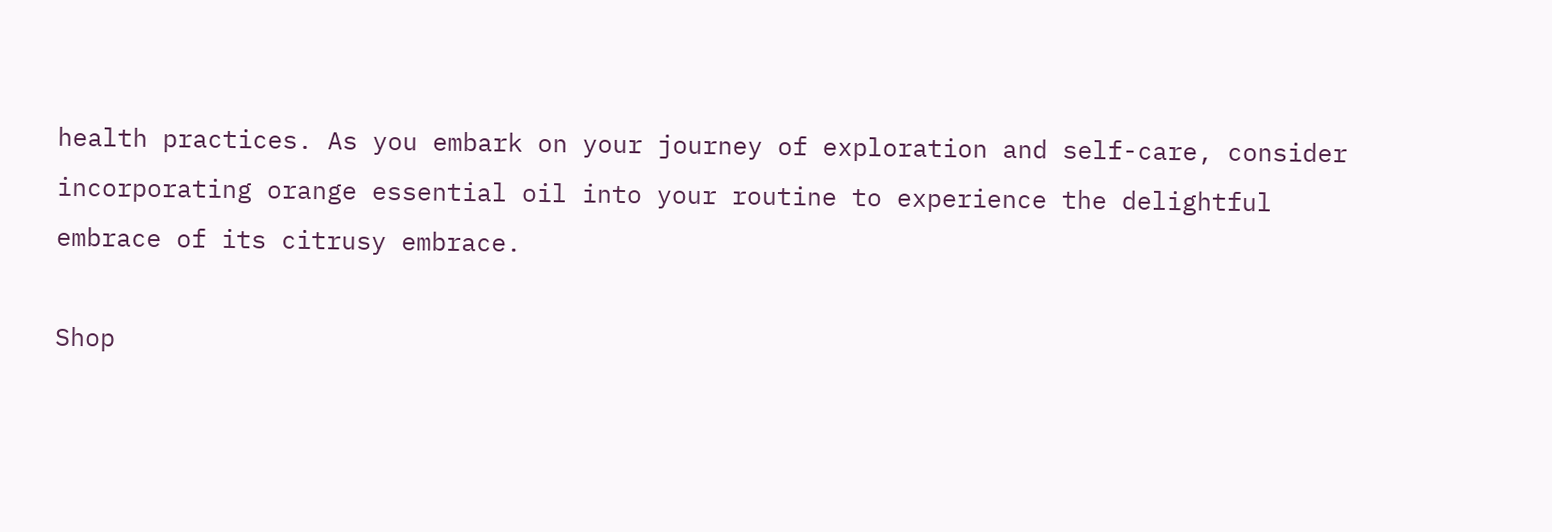health practices. As you embark on your journey of exploration and self-care, consider incorporating orange essential oil into your routine to experience the delightful embrace of its citrusy embrace.

Shop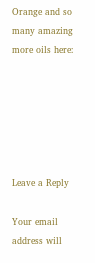Orange and so many amazing more oils here:






Leave a Reply

Your email address will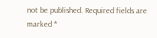not be published. Required fields are marked *